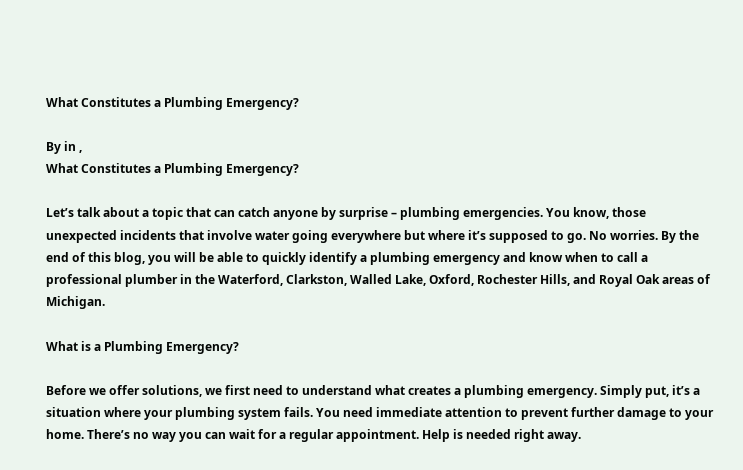What Constitutes a Plumbing Emergency?

By in ,
What Constitutes a Plumbing Emergency?

Let’s talk about a topic that can catch anyone by surprise – plumbing emergencies. You know, those unexpected incidents that involve water going everywhere but where it’s supposed to go. No worries. By the end of this blog, you will be able to quickly identify a plumbing emergency and know when to call a professional plumber in the Waterford, Clarkston, Walled Lake, Oxford, Rochester Hills, and Royal Oak areas of Michigan.

What is a Plumbing Emergency?

Before we offer solutions, we first need to understand what creates a plumbing emergency. Simply put, it’s a situation where your plumbing system fails. You need immediate attention to prevent further damage to your home. There’s no way you can wait for a regular appointment. Help is needed right away.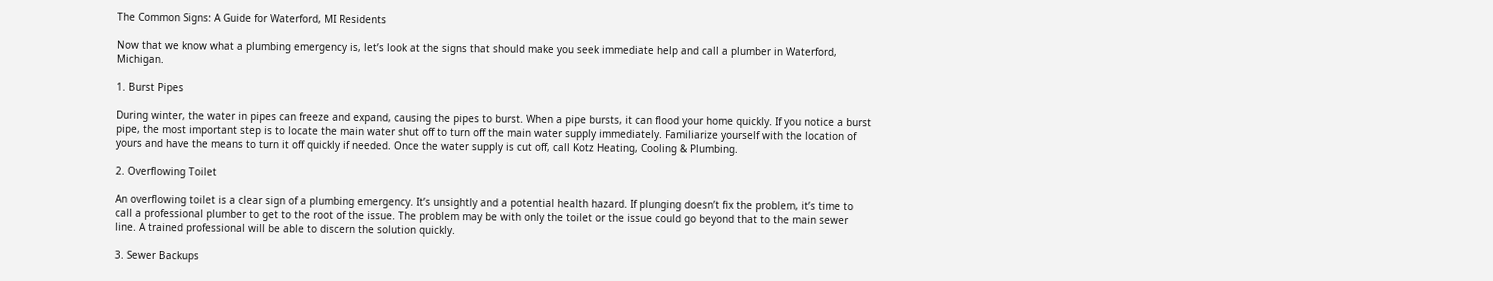The Common Signs: A Guide for Waterford, MI Residents

Now that we know what a plumbing emergency is, let’s look at the signs that should make you seek immediate help and call a plumber in Waterford, Michigan.

1. Burst Pipes

During winter, the water in pipes can freeze and expand, causing the pipes to burst. When a pipe bursts, it can flood your home quickly. If you notice a burst pipe, the most important step is to locate the main water shut off to turn off the main water supply immediately. Familiarize yourself with the location of yours and have the means to turn it off quickly if needed. Once the water supply is cut off, call Kotz Heating, Cooling & Plumbing.

2. Overflowing Toilet

An overflowing toilet is a clear sign of a plumbing emergency. It’s unsightly and a potential health hazard. If plunging doesn’t fix the problem, it’s time to call a professional plumber to get to the root of the issue. The problem may be with only the toilet or the issue could go beyond that to the main sewer line. A trained professional will be able to discern the solution quickly.

3. Sewer Backups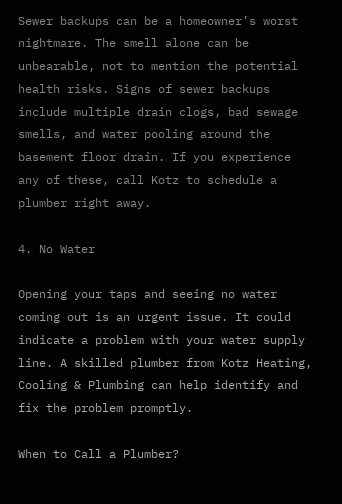Sewer backups can be a homeowner’s worst nightmare. The smell alone can be unbearable, not to mention the potential health risks. Signs of sewer backups include multiple drain clogs, bad sewage smells, and water pooling around the basement floor drain. If you experience any of these, call Kotz to schedule a plumber right away.

4. No Water

Opening your taps and seeing no water coming out is an urgent issue. It could indicate a problem with your water supply line. A skilled plumber from Kotz Heating, Cooling & Plumbing can help identify and fix the problem promptly.

When to Call a Plumber?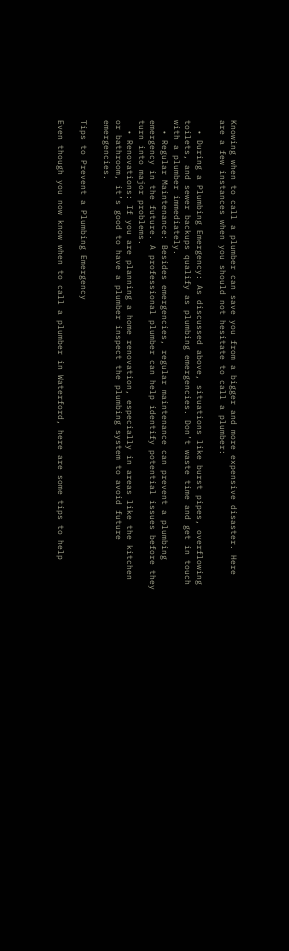Knowing when to call a plumber can save you from a bigger and more expensive disaster. Here are a few instances when you should not hesitate to call a plumber:

  • During a Plumbing Emergency: As discussed above, situations like burst pipes, overflowing toilets, and sewer backups qualify as plumbing emergencies. Don’t waste time and get in touch with a plumber immediately.
  • Regular Maintenance: Besides emergencies, regular maintenance can prevent a plumbing emergency in the future. A professional plumber can help identify potential issues before they turn into major problems.
  • Renovations: If you are planning a home renovation, especially in areas like the kitchen or bathroom, it’s good to have a plumber inspect the plumbing system to avoid future emergencies.

Tips to Prevent a Plumbing Emergency

Even though you now know when to call a plumber in Waterford, here are some tips to help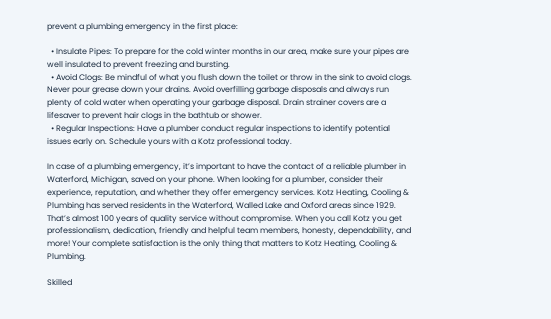prevent a plumbing emergency in the first place:

  • Insulate Pipes: To prepare for the cold winter months in our area, make sure your pipes are well insulated to prevent freezing and bursting.
  • Avoid Clogs: Be mindful of what you flush down the toilet or throw in the sink to avoid clogs. Never pour grease down your drains. Avoid overfilling garbage disposals and always run plenty of cold water when operating your garbage disposal. Drain strainer covers are a lifesaver to prevent hair clogs in the bathtub or shower.
  • Regular Inspections: Have a plumber conduct regular inspections to identify potential issues early on. Schedule yours with a Kotz professional today.

In case of a plumbing emergency, it’s important to have the contact of a reliable plumber in Waterford, Michigan, saved on your phone. When looking for a plumber, consider their experience, reputation, and whether they offer emergency services. Kotz Heating, Cooling & Plumbing has served residents in the Waterford, Walled Lake and Oxford areas since 1929. That’s almost 100 years of quality service without compromise. When you call Kotz you get professionalism, dedication, friendly and helpful team members, honesty, dependability, and more! Your complete satisfaction is the only thing that matters to Kotz Heating, Cooling & Plumbing.

Skilled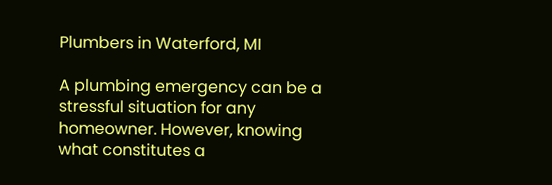Plumbers in Waterford, MI

A plumbing emergency can be a stressful situation for any homeowner. However, knowing what constitutes a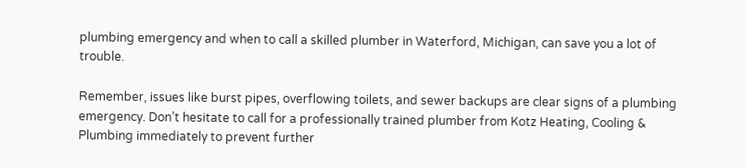plumbing emergency and when to call a skilled plumber in Waterford, Michigan, can save you a lot of trouble.

Remember, issues like burst pipes, overflowing toilets, and sewer backups are clear signs of a plumbing emergency. Don’t hesitate to call for a professionally trained plumber from Kotz Heating, Cooling & Plumbing immediately to prevent further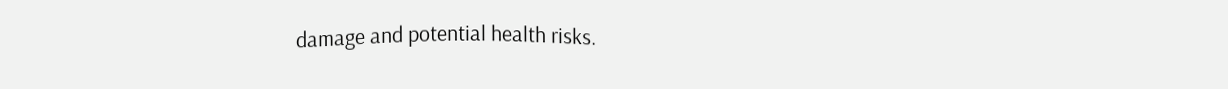damage and potential health risks.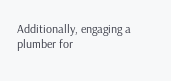Additionally, engaging a plumber for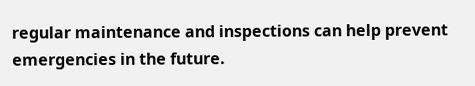regular maintenance and inspections can help prevent emergencies in the future.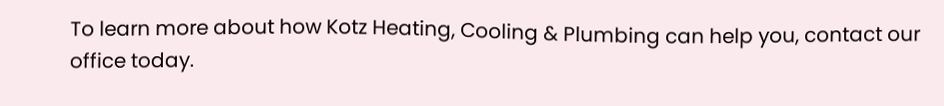To learn more about how Kotz Heating, Cooling & Plumbing can help you, contact our office today.